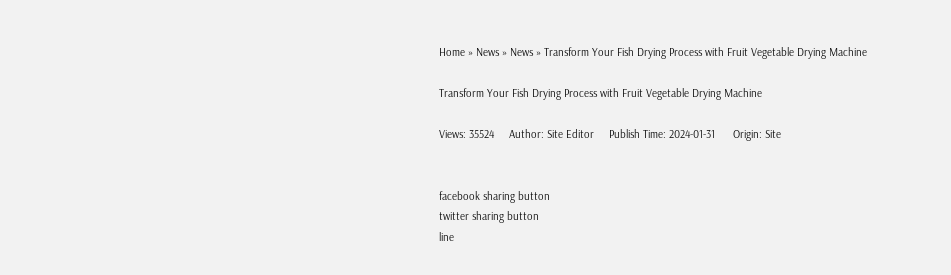Home » News » News » Transform Your Fish Drying Process with Fruit Vegetable Drying Machine

Transform Your Fish Drying Process with Fruit Vegetable Drying Machine

Views: 35524     Author: Site Editor     Publish Time: 2024-01-31      Origin: Site


facebook sharing button
twitter sharing button
line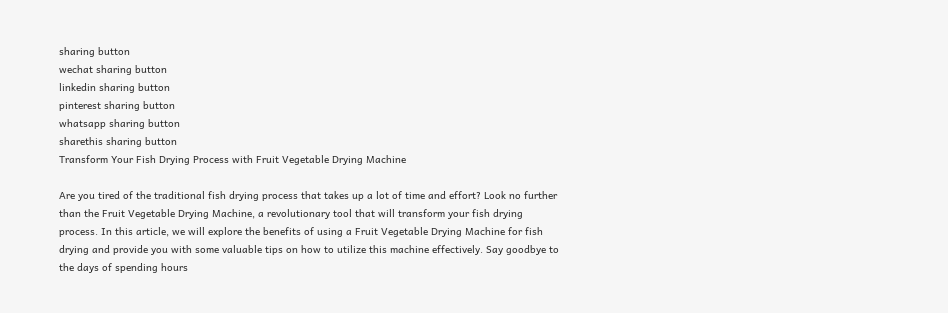sharing button
wechat sharing button
linkedin sharing button
pinterest sharing button
whatsapp sharing button
sharethis sharing button
Transform Your Fish Drying Process with Fruit Vegetable Drying Machine

Are you tired of the traditional fish drying process that takes up a lot of time and effort? Look no further than the Fruit Vegetable Drying Machine, a revolutionary tool that will transform your fish drying process. In this article, we will explore the benefits of using a Fruit Vegetable Drying Machine for fish drying and provide you with some valuable tips on how to utilize this machine effectively. Say goodbye to the days of spending hours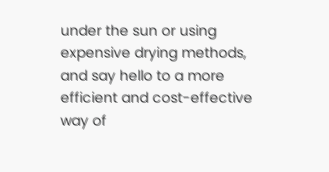under the sun or using expensive drying methods, and say hello to a more efficient and cost-effective way of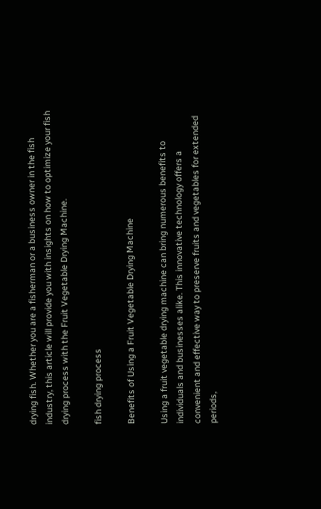drying fish. Whether you are a fisherman or a business owner in the fish industry, this article will provide you with insights on how to optimize your fish drying process with the Fruit Vegetable Drying Machine.

fish drying process

Benefits of Using a Fruit Vegetable Drying Machine

Using a fruit vegetable drying machine can bring numerous benefits to individuals and businesses alike. This innovative technology offers a convenient and effective way to preserve fruits and vegetables for extended periods,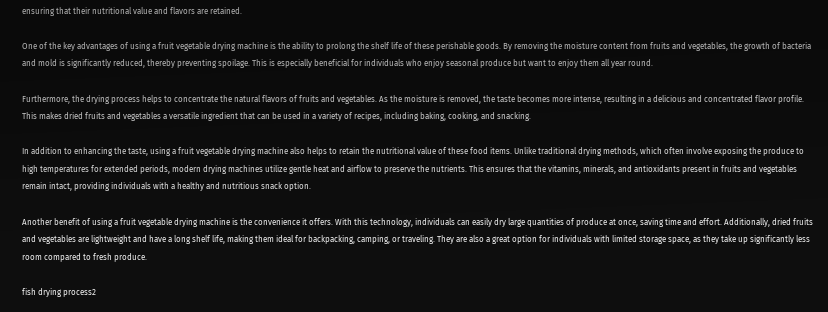ensuring that their nutritional value and flavors are retained.

One of the key advantages of using a fruit vegetable drying machine is the ability to prolong the shelf life of these perishable goods. By removing the moisture content from fruits and vegetables, the growth of bacteria and mold is significantly reduced, thereby preventing spoilage. This is especially beneficial for individuals who enjoy seasonal produce but want to enjoy them all year round.

Furthermore, the drying process helps to concentrate the natural flavors of fruits and vegetables. As the moisture is removed, the taste becomes more intense, resulting in a delicious and concentrated flavor profile. This makes dried fruits and vegetables a versatile ingredient that can be used in a variety of recipes, including baking, cooking, and snacking.

In addition to enhancing the taste, using a fruit vegetable drying machine also helps to retain the nutritional value of these food items. Unlike traditional drying methods, which often involve exposing the produce to high temperatures for extended periods, modern drying machines utilize gentle heat and airflow to preserve the nutrients. This ensures that the vitamins, minerals, and antioxidants present in fruits and vegetables remain intact, providing individuals with a healthy and nutritious snack option.

Another benefit of using a fruit vegetable drying machine is the convenience it offers. With this technology, individuals can easily dry large quantities of produce at once, saving time and effort. Additionally, dried fruits and vegetables are lightweight and have a long shelf life, making them ideal for backpacking, camping, or traveling. They are also a great option for individuals with limited storage space, as they take up significantly less room compared to fresh produce.

fish drying process2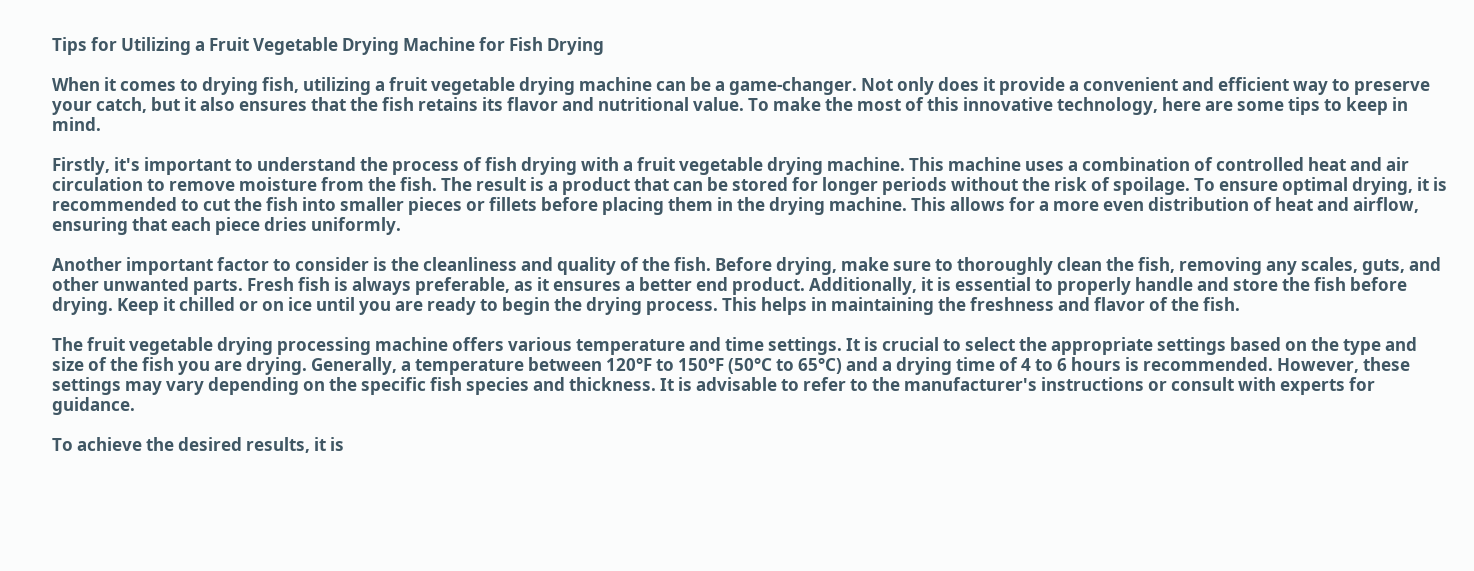Tips for Utilizing a Fruit Vegetable Drying Machine for Fish Drying

When it comes to drying fish, utilizing a fruit vegetable drying machine can be a game-changer. Not only does it provide a convenient and efficient way to preserve your catch, but it also ensures that the fish retains its flavor and nutritional value. To make the most of this innovative technology, here are some tips to keep in mind.

Firstly, it's important to understand the process of fish drying with a fruit vegetable drying machine. This machine uses a combination of controlled heat and air circulation to remove moisture from the fish. The result is a product that can be stored for longer periods without the risk of spoilage. To ensure optimal drying, it is recommended to cut the fish into smaller pieces or fillets before placing them in the drying machine. This allows for a more even distribution of heat and airflow, ensuring that each piece dries uniformly.

Another important factor to consider is the cleanliness and quality of the fish. Before drying, make sure to thoroughly clean the fish, removing any scales, guts, and other unwanted parts. Fresh fish is always preferable, as it ensures a better end product. Additionally, it is essential to properly handle and store the fish before drying. Keep it chilled or on ice until you are ready to begin the drying process. This helps in maintaining the freshness and flavor of the fish.

The fruit vegetable drying processing machine offers various temperature and time settings. It is crucial to select the appropriate settings based on the type and size of the fish you are drying. Generally, a temperature between 120°F to 150°F (50°C to 65°C) and a drying time of 4 to 6 hours is recommended. However, these settings may vary depending on the specific fish species and thickness. It is advisable to refer to the manufacturer's instructions or consult with experts for guidance.

To achieve the desired results, it is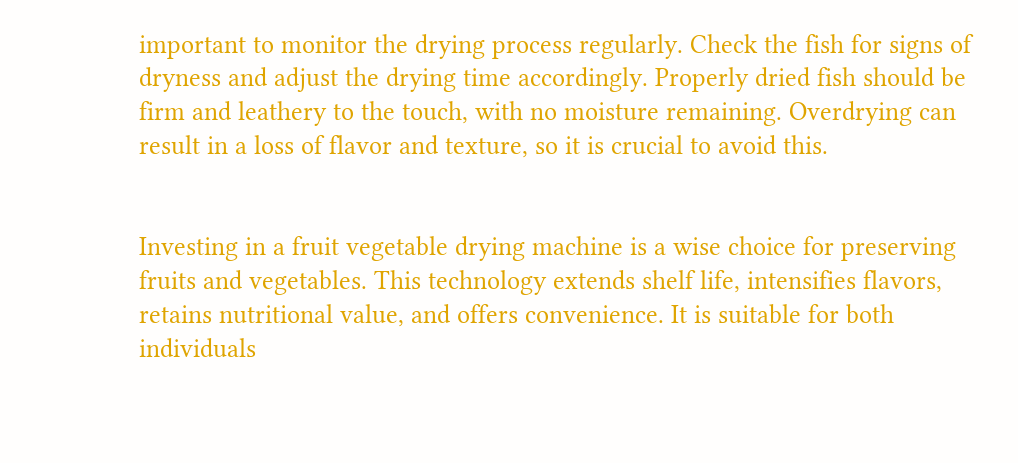important to monitor the drying process regularly. Check the fish for signs of dryness and adjust the drying time accordingly. Properly dried fish should be firm and leathery to the touch, with no moisture remaining. Overdrying can result in a loss of flavor and texture, so it is crucial to avoid this.


Investing in a fruit vegetable drying machine is a wise choice for preserving fruits and vegetables. This technology extends shelf life, intensifies flavors, retains nutritional value, and offers convenience. It is suitable for both individuals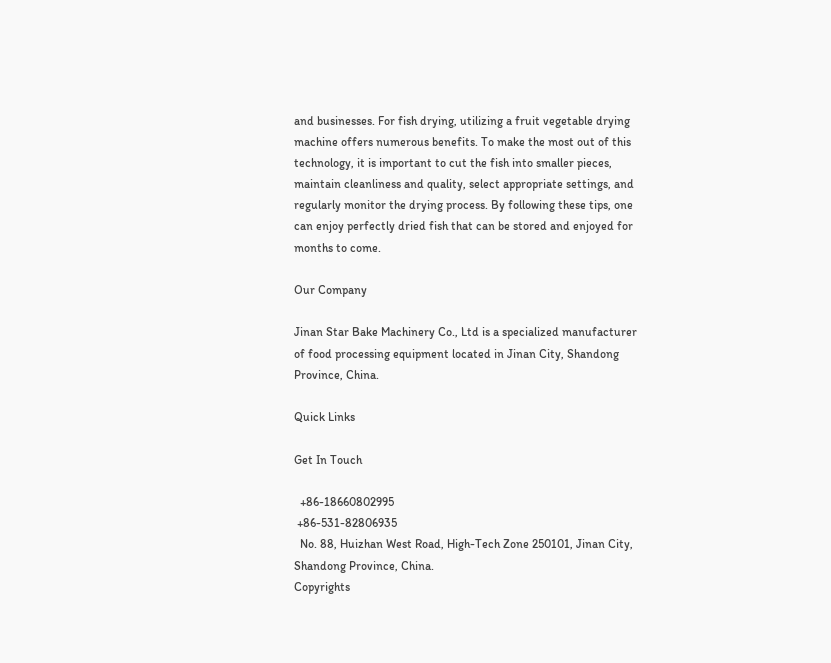and businesses. For fish drying, utilizing a fruit vegetable drying machine offers numerous benefits. To make the most out of this technology, it is important to cut the fish into smaller pieces, maintain cleanliness and quality, select appropriate settings, and regularly monitor the drying process. By following these tips, one can enjoy perfectly dried fish that can be stored and enjoyed for months to come.

Our Company

Jinan Star Bake Machinery Co., Ltd is a specialized manufacturer of food processing equipment located in Jinan City, Shandong Province, China.

Quick Links

Get In Touch

  +86-18660802995
 +86-531-82806935
  No. 88, Huizhan West Road, High-Tech Zone 250101, Jinan City, Shandong Province, China.
Copyrights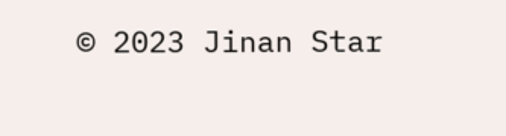© 2023 Jinan Star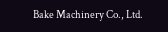Bake Machinery Co., Ltd.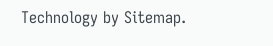Technology by Sitemap.